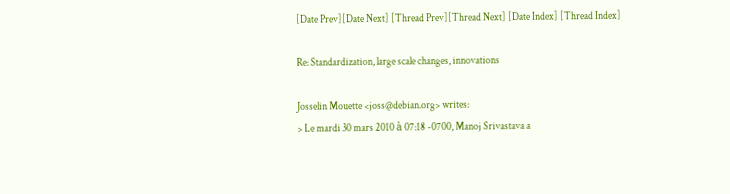[Date Prev][Date Next] [Thread Prev][Thread Next] [Date Index] [Thread Index]

Re: Standardization, large scale changes, innovations

Josselin Mouette <joss@debian.org> writes:
> Le mardi 30 mars 2010 à 07:18 -0700, Manoj Srivastava a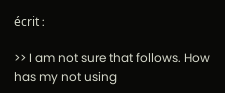écrit :

>> I am not sure that follows. How has my not using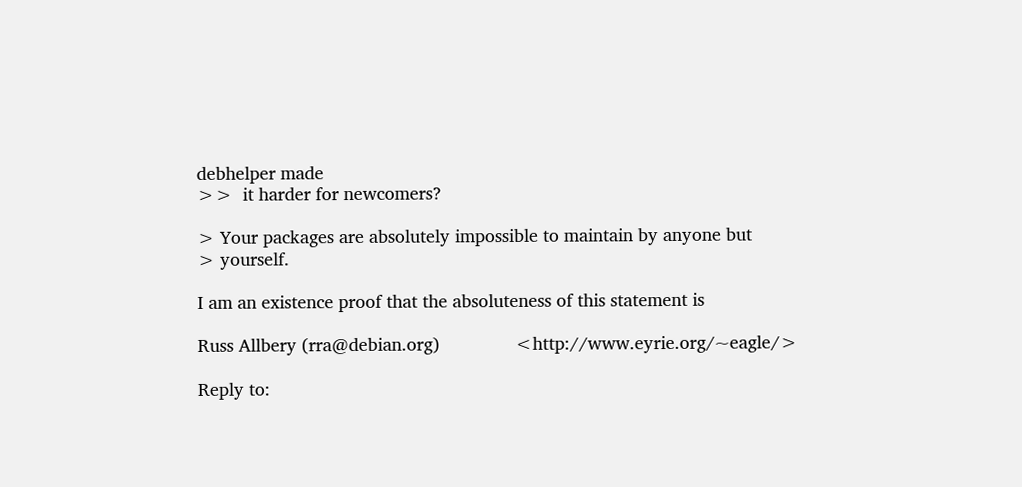debhelper made
>>  it harder for newcomers?

> Your packages are absolutely impossible to maintain by anyone but
> yourself.

I am an existence proof that the absoluteness of this statement is

Russ Allbery (rra@debian.org)               <http://www.eyrie.org/~eagle/>

Reply to: